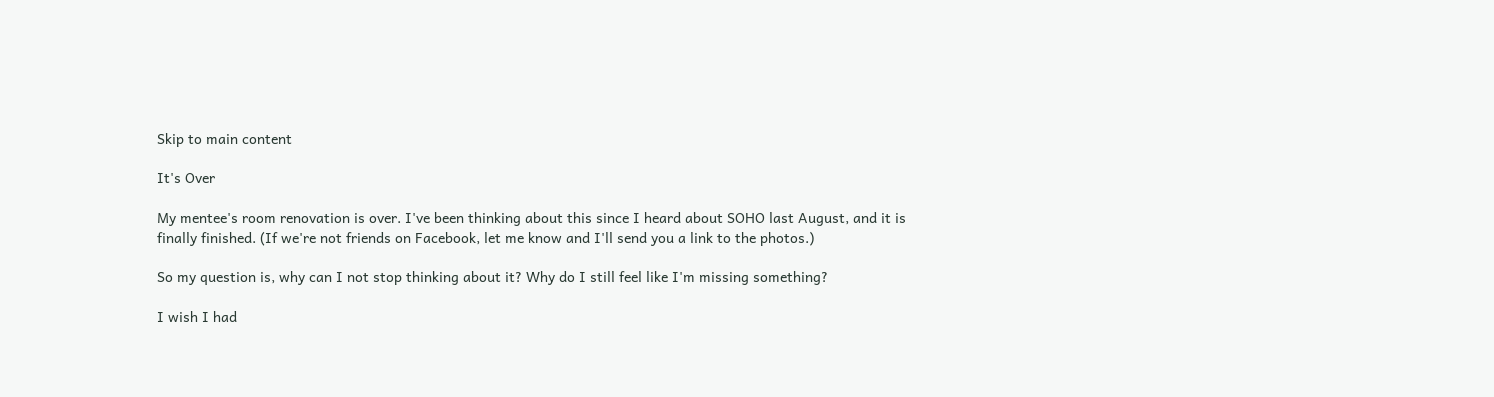Skip to main content

It's Over

My mentee's room renovation is over. I've been thinking about this since I heard about SOHO last August, and it is finally finished. (If we're not friends on Facebook, let me know and I'll send you a link to the photos.)

So my question is, why can I not stop thinking about it? Why do I still feel like I'm missing something?

I wish I had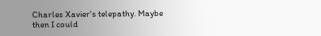Charles Xavier's telepathy. Maybe then I could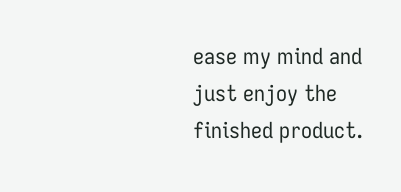ease my mind and just enjoy the finished product.